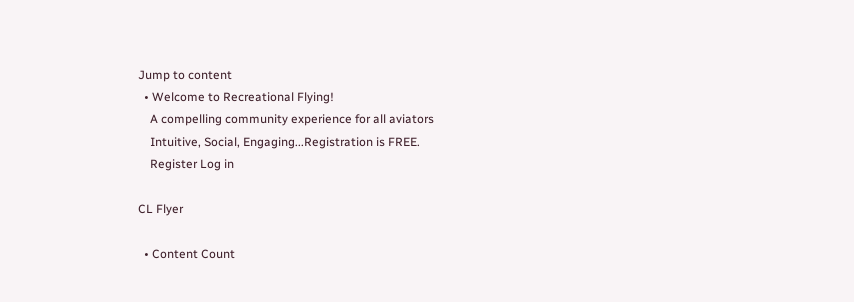Jump to content
  • Welcome to Recreational Flying!
    A compelling community experience for all aviators
    Intuitive, Social, Engaging...Registration is FREE.
    Register Log in

CL Flyer

  • Content Count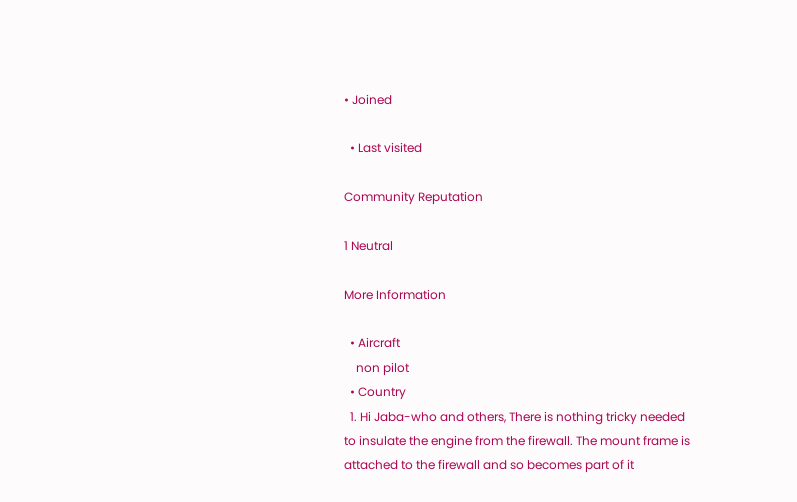• Joined

  • Last visited

Community Reputation

1 Neutral

More Information

  • Aircraft
    non pilot
  • Country
  1. Hi Jaba-who and others, There is nothing tricky needed to insulate the engine from the firewall. The mount frame is attached to the firewall and so becomes part of it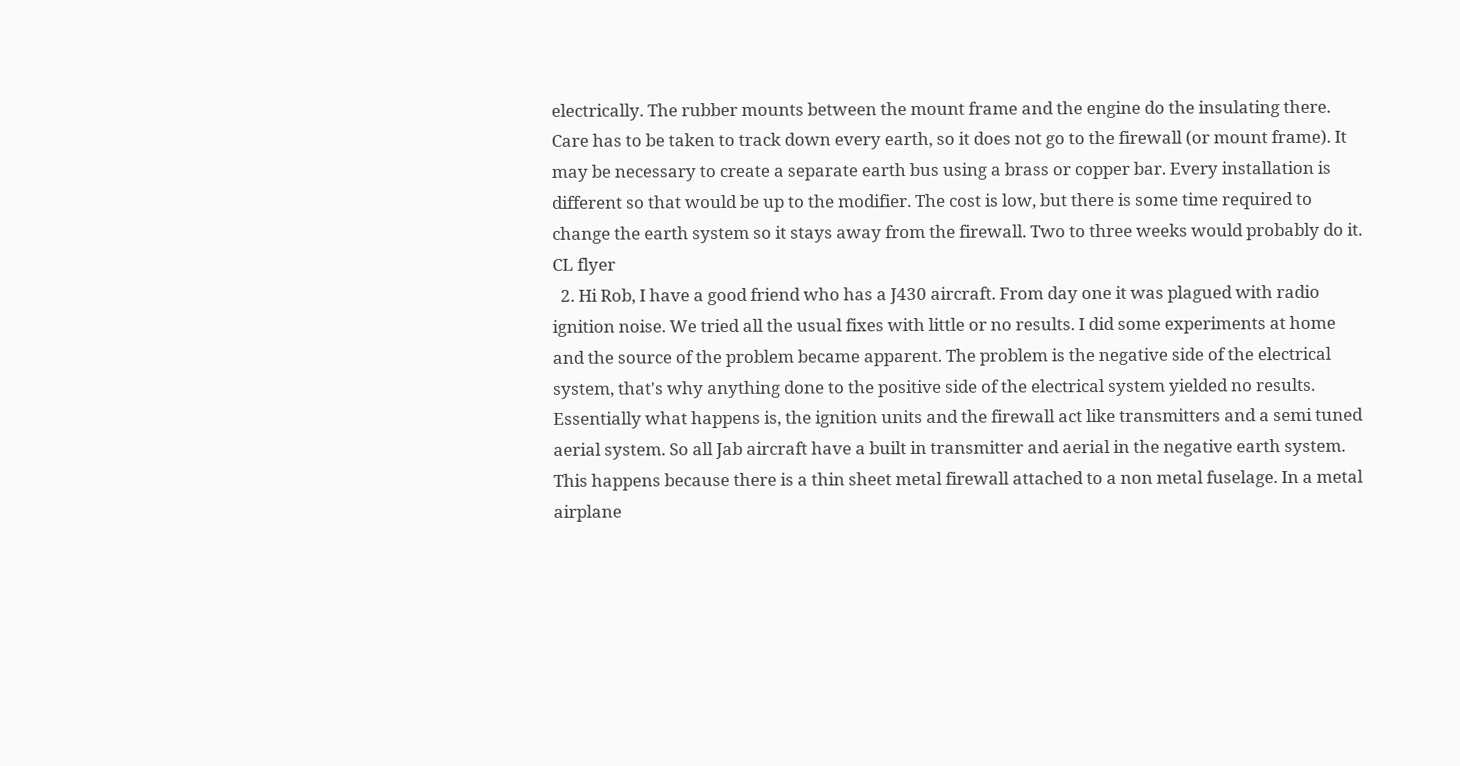electrically. The rubber mounts between the mount frame and the engine do the insulating there. Care has to be taken to track down every earth, so it does not go to the firewall (or mount frame). It may be necessary to create a separate earth bus using a brass or copper bar. Every installation is different so that would be up to the modifier. The cost is low, but there is some time required to change the earth system so it stays away from the firewall. Two to three weeks would probably do it. CL flyer
  2. Hi Rob, I have a good friend who has a J430 aircraft. From day one it was plagued with radio ignition noise. We tried all the usual fixes with little or no results. I did some experiments at home and the source of the problem became apparent. The problem is the negative side of the electrical system, that's why anything done to the positive side of the electrical system yielded no results. Essentially what happens is, the ignition units and the firewall act like transmitters and a semi tuned aerial system. So all Jab aircraft have a built in transmitter and aerial in the negative earth system. This happens because there is a thin sheet metal firewall attached to a non metal fuselage. In a metal airplane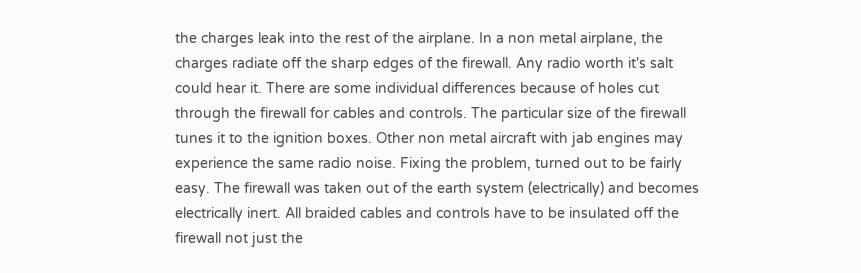the charges leak into the rest of the airplane. In a non metal airplane, the charges radiate off the sharp edges of the firewall. Any radio worth it's salt could hear it. There are some individual differences because of holes cut through the firewall for cables and controls. The particular size of the firewall tunes it to the ignition boxes. Other non metal aircraft with jab engines may experience the same radio noise. Fixing the problem, turned out to be fairly easy. The firewall was taken out of the earth system (electrically) and becomes electrically inert. All braided cables and controls have to be insulated off the firewall not just the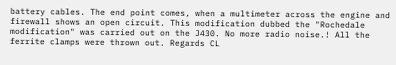battery cables. The end point comes, when a multimeter across the engine and firewall shows an open circuit. This modification dubbed the "Rochedale modification" was carried out on the J430. No more radio noise.! All the ferrite clamps were thrown out. Regards CL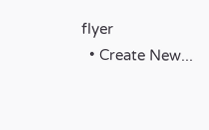flyer
  • Create New...